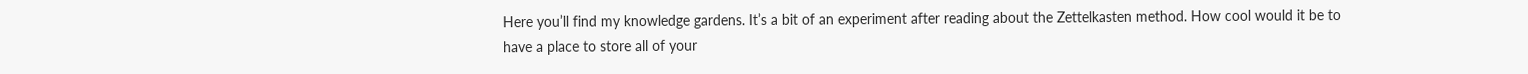Here you’ll find my knowledge gardens. It’s a bit of an experiment after reading about the Zettelkasten method. How cool would it be to have a place to store all of your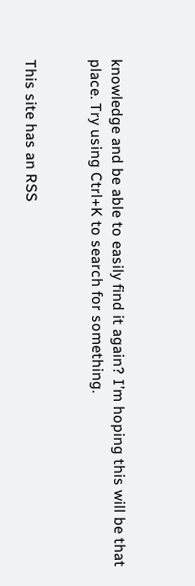knowledge and be able to easily find it again? I’m hoping this will be that place. Try using Ctrl+K to search for something.


This site has an RSS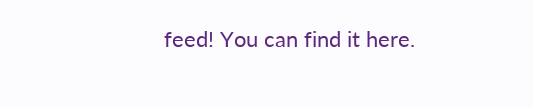feed! You can find it here.